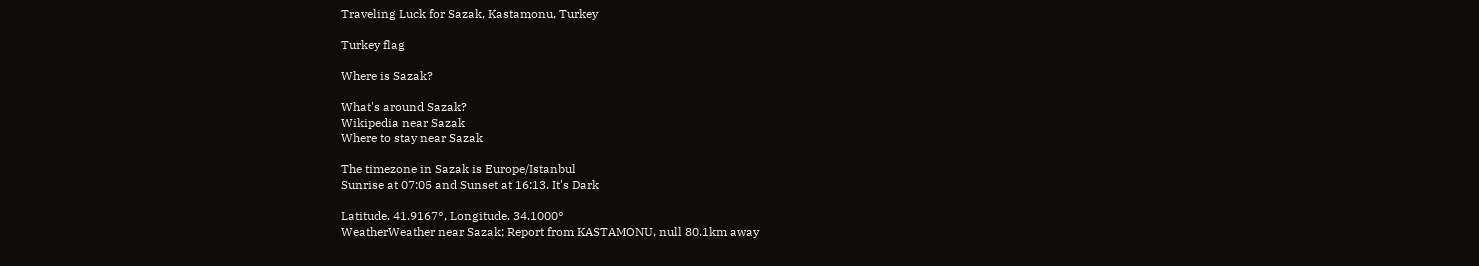Traveling Luck for Sazak, Kastamonu, Turkey

Turkey flag

Where is Sazak?

What's around Sazak?
Wikipedia near Sazak
Where to stay near Sazak

The timezone in Sazak is Europe/Istanbul
Sunrise at 07:05 and Sunset at 16:13. It's Dark

Latitude. 41.9167°, Longitude. 34.1000°
WeatherWeather near Sazak; Report from KASTAMONU, null 80.1km away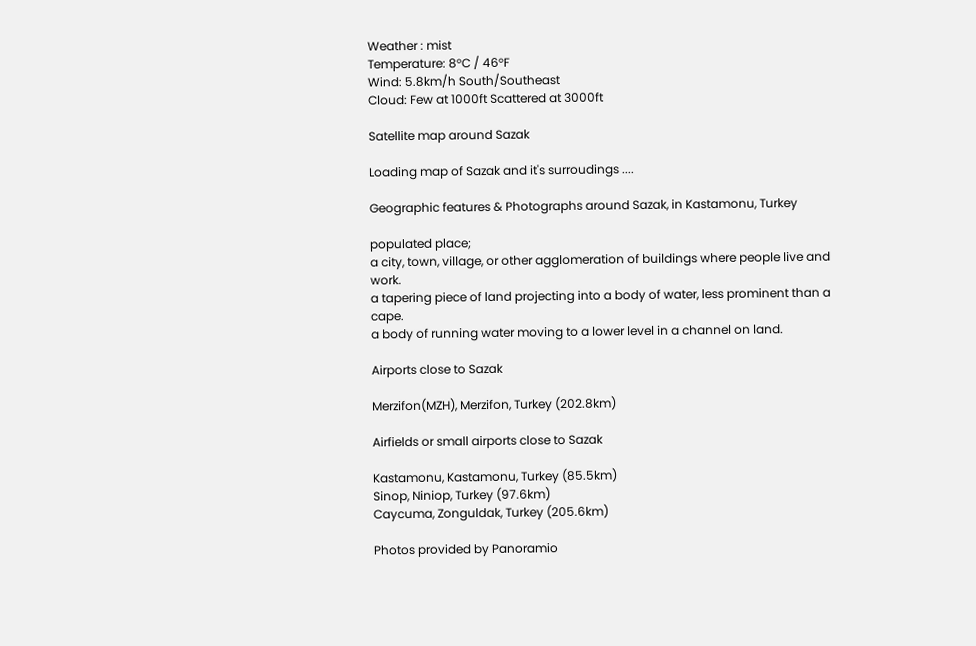Weather : mist
Temperature: 8°C / 46°F
Wind: 5.8km/h South/Southeast
Cloud: Few at 1000ft Scattered at 3000ft

Satellite map around Sazak

Loading map of Sazak and it's surroudings ....

Geographic features & Photographs around Sazak, in Kastamonu, Turkey

populated place;
a city, town, village, or other agglomeration of buildings where people live and work.
a tapering piece of land projecting into a body of water, less prominent than a cape.
a body of running water moving to a lower level in a channel on land.

Airports close to Sazak

Merzifon(MZH), Merzifon, Turkey (202.8km)

Airfields or small airports close to Sazak

Kastamonu, Kastamonu, Turkey (85.5km)
Sinop, Niniop, Turkey (97.6km)
Caycuma, Zonguldak, Turkey (205.6km)

Photos provided by Panoramio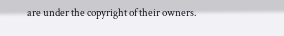are under the copyright of their owners.